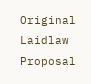Original Laidlaw Proposal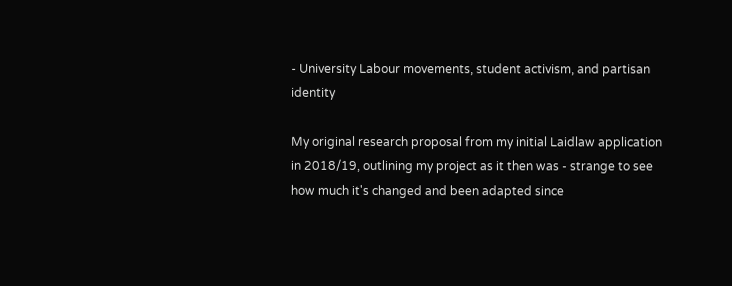- University Labour movements, student activism, and partisan identity

My original research proposal from my initial Laidlaw application in 2018/19, outlining my project as it then was - strange to see how much it's changed and been adapted since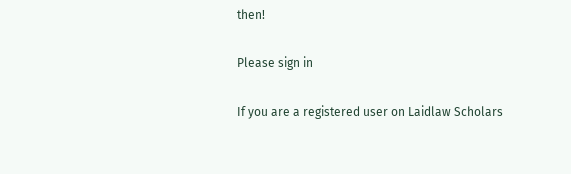then!

Please sign in

If you are a registered user on Laidlaw Scholars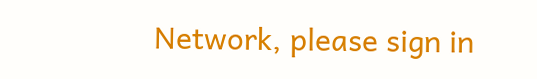Network, please sign in